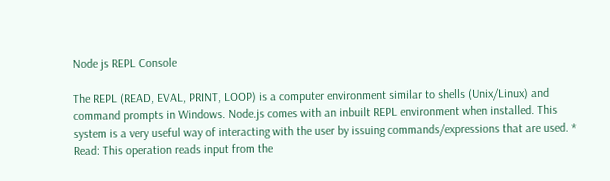Node js REPL Console

The REPL (READ, EVAL, PRINT, LOOP) is a computer environment similar to shells (Unix/Linux) and command prompts in Windows. Node.js comes with an inbuilt REPL environment when installed. This system is a very useful way of interacting with the user by issuing commands/expressions that are used. * Read: This operation reads input from the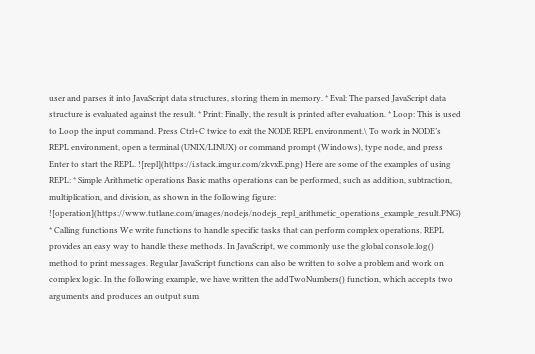user and parses it into JavaScript data structures, storing them in memory. * Eval: The parsed JavaScript data structure is evaluated against the result. * Print: Finally, the result is printed after evaluation. * Loop: This is used to Loop the input command. Press Ctrl+C twice to exit the NODE REPL environment.\ To work in NODE’s REPL environment, open a terminal (UNIX/LINUX) or command prompt (Windows), type node, and press Enter to start the REPL. ![repl](https://i.stack.imgur.com/zkvxE.png) Here are some of the examples of using REPL: * Simple Arithmetic operations Basic maths operations can be performed, such as addition, subtraction, multiplication, and division, as shown in the following figure: ![operation](https://www.tutlane.com/images/nodejs/nodejs_repl_arithmetic_operations_example_result.PNG) * Calling functions We write functions to handle specific tasks that can perform complex operations. REPL provides an easy way to handle these methods. In JavaScript, we commonly use the global console.log() method to print messages. Regular JavaScript functions can also be written to solve a problem and work on complex logic. In the following example, we have written the addTwoNumbers() function, which accepts two arguments and produces an output sum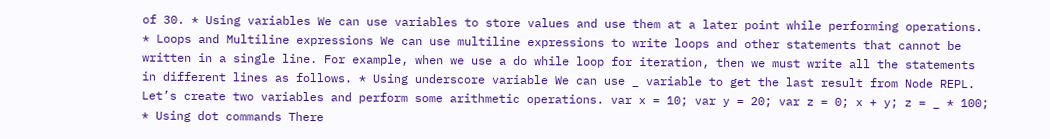of 30. * Using variables We can use variables to store values and use them at a later point while performing operations. * Loops and Multiline expressions We can use multiline expressions to write loops and other statements that cannot be written in a single line. For example, when we use a do while loop for iteration, then we must write all the statements in different lines as follows. * Using underscore variable We can use _ variable to get the last result from Node REPL. Let’s create two variables and perform some arithmetic operations. var x = 10; var y = 20; var z = 0; x + y; z = _ * 100; * Using dot commands There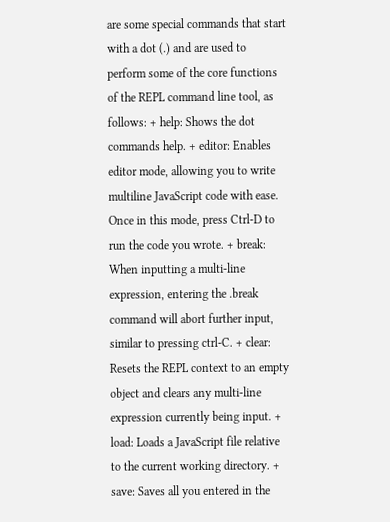are some special commands that start with a dot (.) and are used to perform some of the core functions of the REPL command line tool, as follows: + help: Shows the dot commands help. + editor: Enables editor mode, allowing you to write multiline JavaScript code with ease. Once in this mode, press Ctrl-D to run the code you wrote. + break: When inputting a multi-line expression, entering the .break command will abort further input, similar to pressing ctrl-C. + clear: Resets the REPL context to an empty object and clears any multi-line expression currently being input. + load: Loads a JavaScript file relative to the current working directory. + save: Saves all you entered in the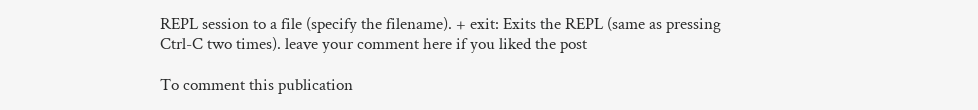REPL session to a file (specify the filename). + exit: Exits the REPL (same as pressing Ctrl-C two times). leave your comment here if you liked the post

To comment this publication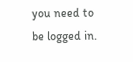you need to be logged in.